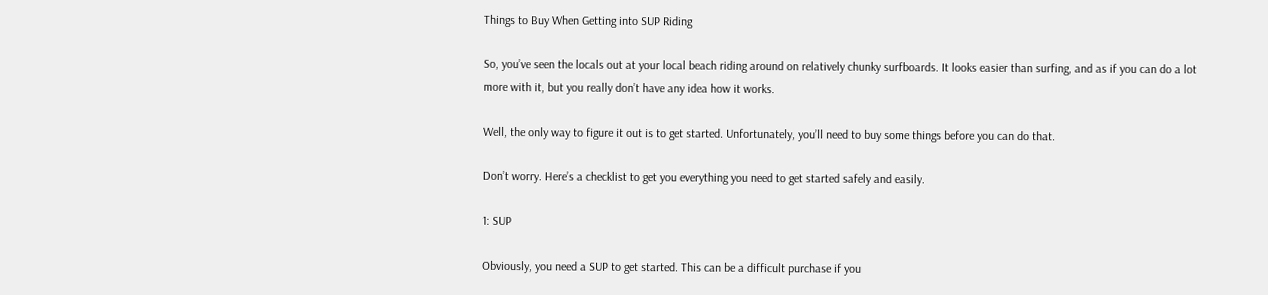Things to Buy When Getting into SUP Riding

So, you’ve seen the locals out at your local beach riding around on relatively chunky surfboards. It looks easier than surfing, and as if you can do a lot more with it, but you really don’t have any idea how it works.

Well, the only way to figure it out is to get started. Unfortunately, you’ll need to buy some things before you can do that.

Don’t worry. Here’s a checklist to get you everything you need to get started safely and easily.

1: SUP

Obviously, you need a SUP to get started. This can be a difficult purchase if you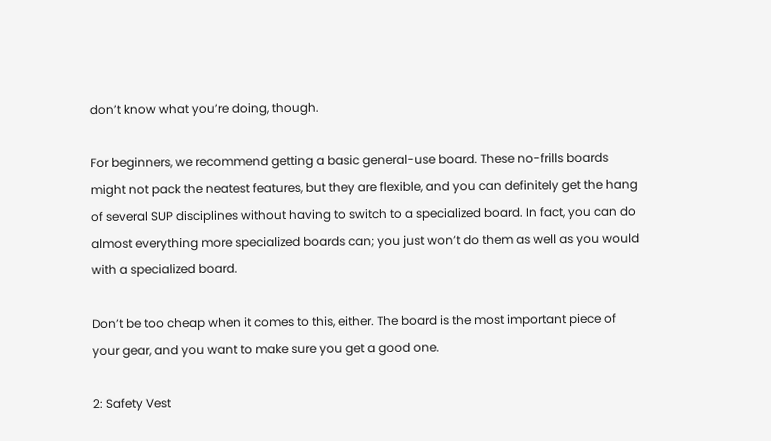don’t know what you’re doing, though.

For beginners, we recommend getting a basic general-use board. These no-frills boards might not pack the neatest features, but they are flexible, and you can definitely get the hang of several SUP disciplines without having to switch to a specialized board. In fact, you can do almost everything more specialized boards can; you just won’t do them as well as you would with a specialized board.

Don’t be too cheap when it comes to this, either. The board is the most important piece of your gear, and you want to make sure you get a good one.

2: Safety Vest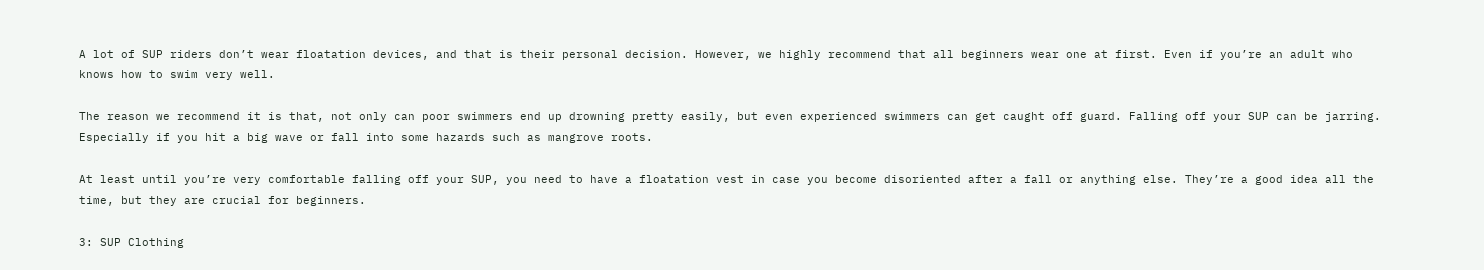A lot of SUP riders don’t wear floatation devices, and that is their personal decision. However, we highly recommend that all beginners wear one at first. Even if you’re an adult who knows how to swim very well.

The reason we recommend it is that, not only can poor swimmers end up drowning pretty easily, but even experienced swimmers can get caught off guard. Falling off your SUP can be jarring. Especially if you hit a big wave or fall into some hazards such as mangrove roots.

At least until you’re very comfortable falling off your SUP, you need to have a floatation vest in case you become disoriented after a fall or anything else. They’re a good idea all the time, but they are crucial for beginners.

3: SUP Clothing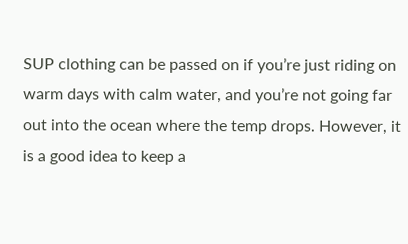SUP clothing can be passed on if you’re just riding on warm days with calm water, and you’re not going far out into the ocean where the temp drops. However, it is a good idea to keep a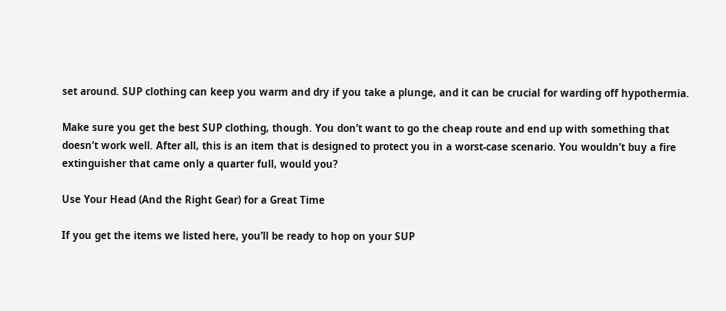set around. SUP clothing can keep you warm and dry if you take a plunge, and it can be crucial for warding off hypothermia.

Make sure you get the best SUP clothing, though. You don’t want to go the cheap route and end up with something that doesn’t work well. After all, this is an item that is designed to protect you in a worst-case scenario. You wouldn’t buy a fire extinguisher that came only a quarter full, would you?

Use Your Head (And the Right Gear) for a Great Time

If you get the items we listed here, you’ll be ready to hop on your SUP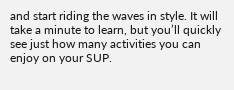and start riding the waves in style. It will take a minute to learn, but you’ll quickly see just how many activities you can enjoy on your SUP.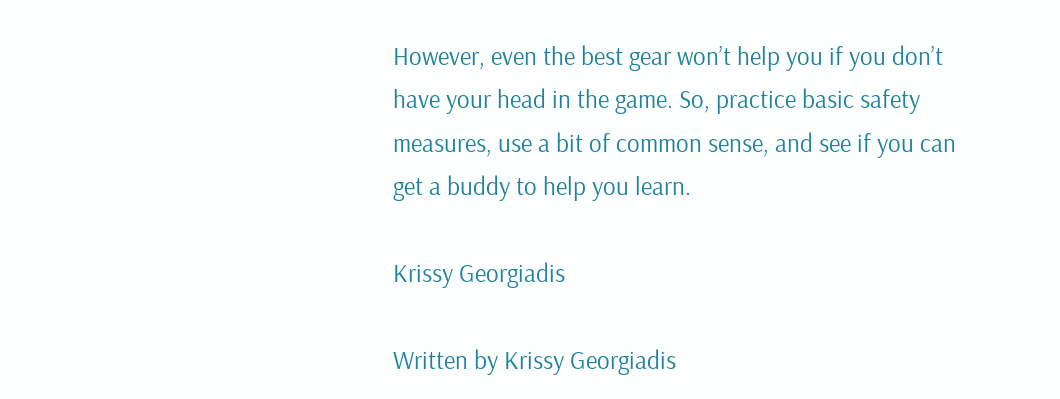However, even the best gear won’t help you if you don’t have your head in the game. So, practice basic safety measures, use a bit of common sense, and see if you can get a buddy to help you learn.

Krissy Georgiadis

Written by Krissy Georgiadis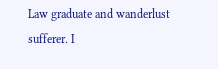Law graduate and wanderlust sufferer. I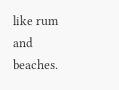like rum and beaches.